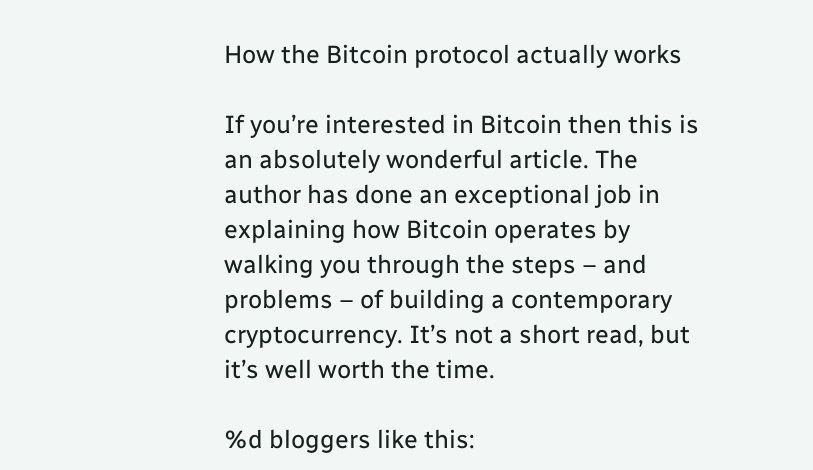How the Bitcoin protocol actually works

If you’re interested in Bitcoin then this is an absolutely wonderful article. The author has done an exceptional job in explaining how Bitcoin operates by walking you through the steps – and problems – of building a contemporary cryptocurrency. It’s not a short read, but it’s well worth the time.

%d bloggers like this: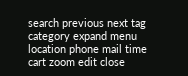search previous next tag category expand menu location phone mail time cart zoom edit close